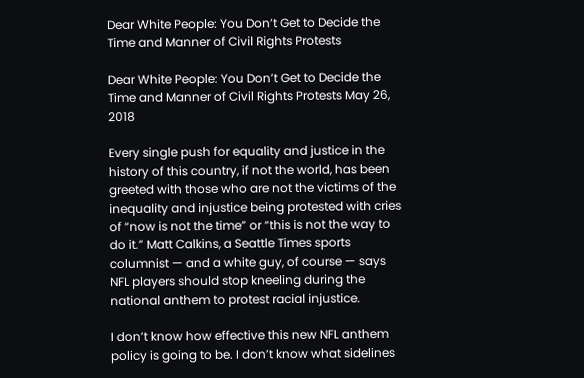Dear White People: You Don’t Get to Decide the Time and Manner of Civil Rights Protests

Dear White People: You Don’t Get to Decide the Time and Manner of Civil Rights Protests May 26, 2018

Every single push for equality and justice in the history of this country, if not the world, has been greeted with those who are not the victims of the inequality and injustice being protested with cries of “now is not the time” or “this is not the way to do it.” Matt Calkins, a Seattle Times sports columnist — and a white guy, of course — says NFL players should stop kneeling during the national anthem to protest racial injustice.

I don’t know how effective this new NFL anthem policy is going to be. I don’t know what sidelines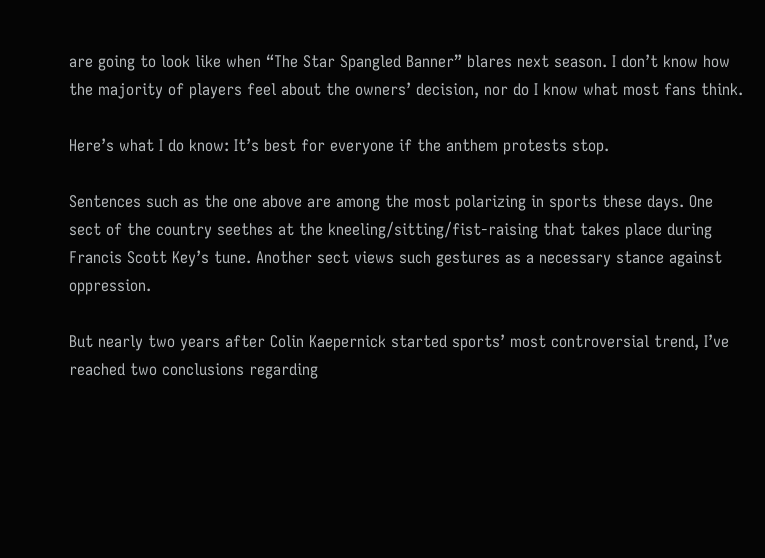are going to look like when “The Star Spangled Banner” blares next season. I don’t know how the majority of players feel about the owners’ decision, nor do I know what most fans think.

Here’s what I do know: It’s best for everyone if the anthem protests stop.

Sentences such as the one above are among the most polarizing in sports these days. One sect of the country seethes at the kneeling/sitting/fist-raising that takes place during Francis Scott Key’s tune. Another sect views such gestures as a necessary stance against oppression.

But nearly two years after Colin Kaepernick started sports’ most controversial trend, I’ve reached two conclusions regarding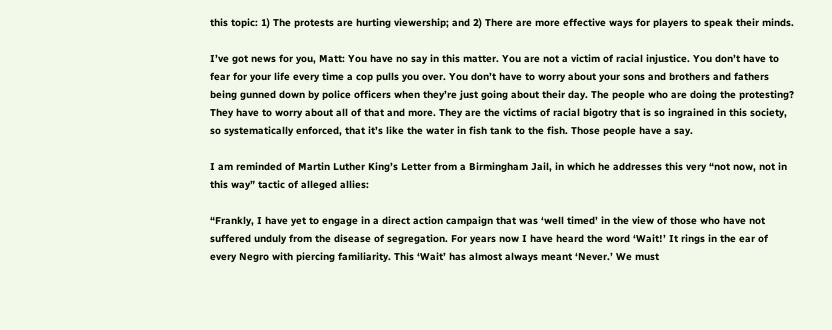this topic: 1) The protests are hurting viewership; and 2) There are more effective ways for players to speak their minds.

I’ve got news for you, Matt: You have no say in this matter. You are not a victim of racial injustice. You don’t have to fear for your life every time a cop pulls you over. You don’t have to worry about your sons and brothers and fathers being gunned down by police officers when they’re just going about their day. The people who are doing the protesting? They have to worry about all of that and more. They are the victims of racial bigotry that is so ingrained in this society, so systematically enforced, that it’s like the water in fish tank to the fish. Those people have a say.

I am reminded of Martin Luther King’s Letter from a Birmingham Jail, in which he addresses this very “not now, not in this way” tactic of alleged allies:

“Frankly, I have yet to engage in a direct action campaign that was ‘well timed’ in the view of those who have not suffered unduly from the disease of segregation. For years now I have heard the word ‘Wait!’ It rings in the ear of every Negro with piercing familiarity. This ‘Wait’ has almost always meant ‘Never.’ We must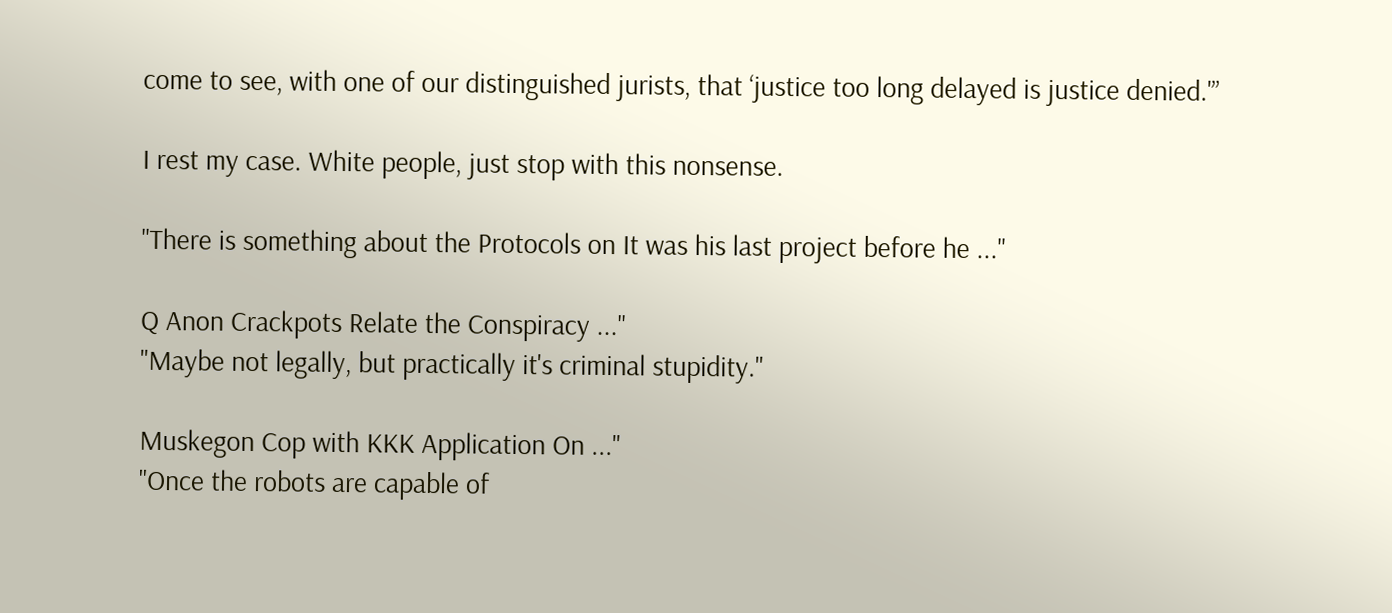come to see, with one of our distinguished jurists, that ‘justice too long delayed is justice denied.'”

I rest my case. White people, just stop with this nonsense.

"There is something about the Protocols on It was his last project before he ..."

Q Anon Crackpots Relate the Conspiracy ..."
"Maybe not legally, but practically it's criminal stupidity."

Muskegon Cop with KKK Application On ..."
"Once the robots are capable of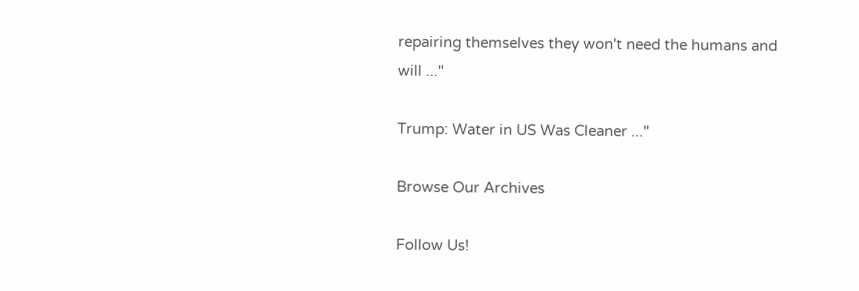repairing themselves they won't need the humans and will ..."

Trump: Water in US Was Cleaner ..."

Browse Our Archives

Follow Us!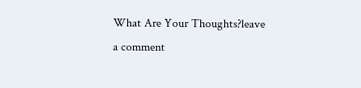What Are Your Thoughts?leave a comment